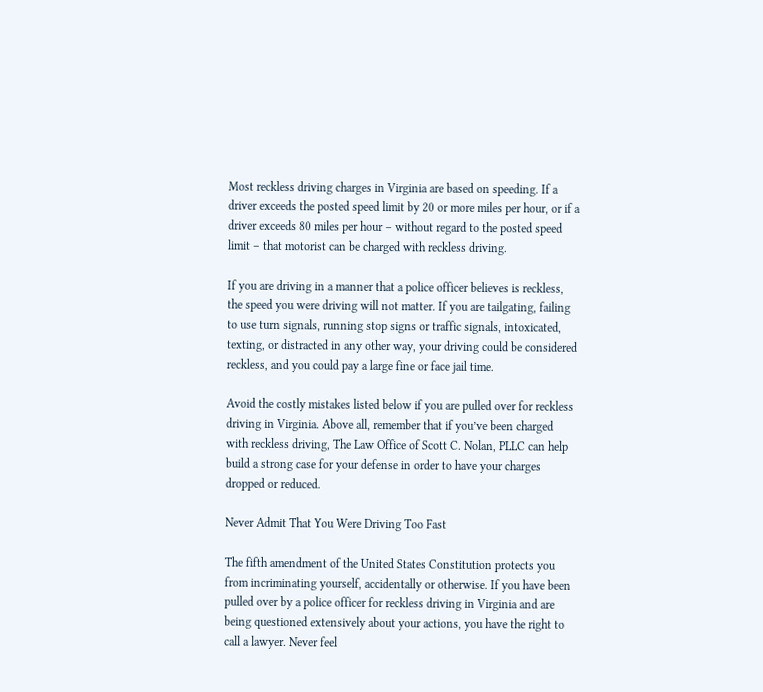Most reckless driving charges in Virginia are based on speeding. If a driver exceeds the posted speed limit by 20 or more miles per hour, or if a driver exceeds 80 miles per hour – without regard to the posted speed limit – that motorist can be charged with reckless driving.

If you are driving in a manner that a police officer believes is reckless, the speed you were driving will not matter. If you are tailgating, failing to use turn signals, running stop signs or traffic signals, intoxicated, texting, or distracted in any other way, your driving could be considered reckless, and you could pay a large fine or face jail time.

Avoid the costly mistakes listed below if you are pulled over for reckless driving in Virginia. Above all, remember that if you’ve been charged with reckless driving, The Law Office of Scott C. Nolan, PLLC can help build a strong case for your defense in order to have your charges dropped or reduced.

Never Admit That You Were Driving Too Fast

The fifth amendment of the United States Constitution protects you from incriminating yourself, accidentally or otherwise. If you have been pulled over by a police officer for reckless driving in Virginia and are being questioned extensively about your actions, you have the right to call a lawyer. Never feel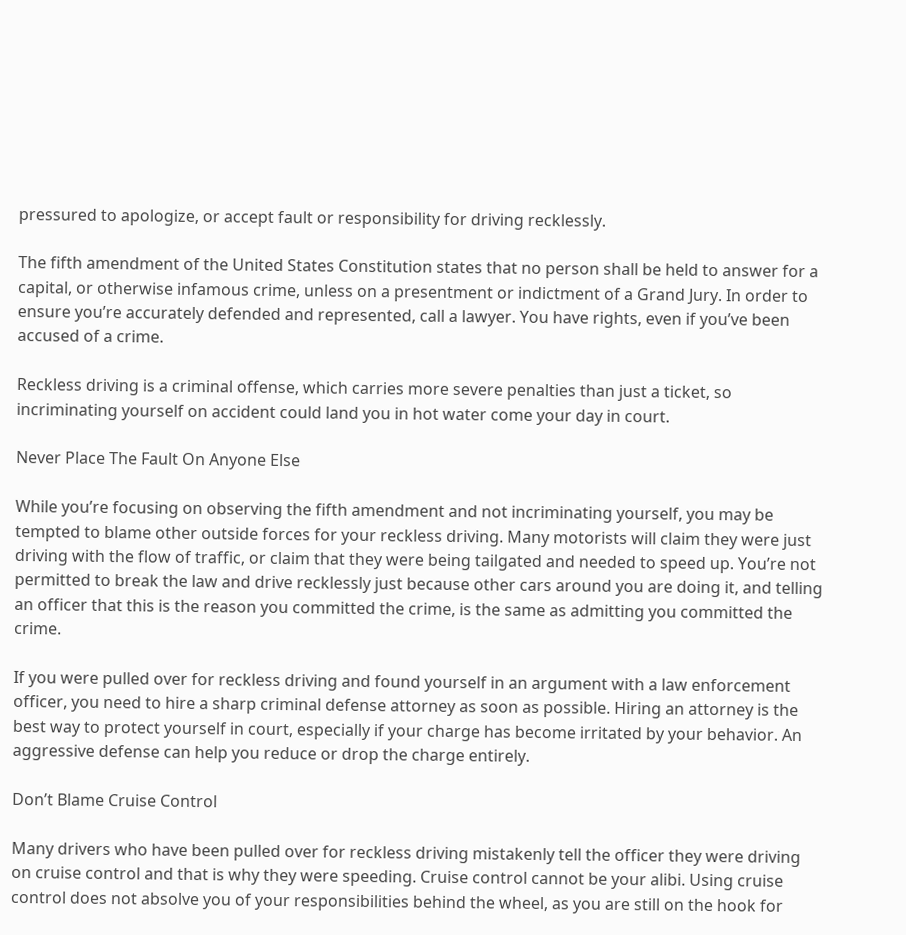pressured to apologize, or accept fault or responsibility for driving recklessly.

The fifth amendment of the United States Constitution states that no person shall be held to answer for a capital, or otherwise infamous crime, unless on a presentment or indictment of a Grand Jury. In order to ensure you’re accurately defended and represented, call a lawyer. You have rights, even if you’ve been accused of a crime.

Reckless driving is a criminal offense, which carries more severe penalties than just a ticket, so incriminating yourself on accident could land you in hot water come your day in court.

Never Place The Fault On Anyone Else

While you’re focusing on observing the fifth amendment and not incriminating yourself, you may be tempted to blame other outside forces for your reckless driving. Many motorists will claim they were just driving with the flow of traffic, or claim that they were being tailgated and needed to speed up. You’re not permitted to break the law and drive recklessly just because other cars around you are doing it, and telling an officer that this is the reason you committed the crime, is the same as admitting you committed the crime.

If you were pulled over for reckless driving and found yourself in an argument with a law enforcement officer, you need to hire a sharp criminal defense attorney as soon as possible. Hiring an attorney is the best way to protect yourself in court, especially if your charge has become irritated by your behavior. An aggressive defense can help you reduce or drop the charge entirely.

Don’t Blame Cruise Control

Many drivers who have been pulled over for reckless driving mistakenly tell the officer they were driving on cruise control and that is why they were speeding. Cruise control cannot be your alibi. Using cruise control does not absolve you of your responsibilities behind the wheel, as you are still on the hook for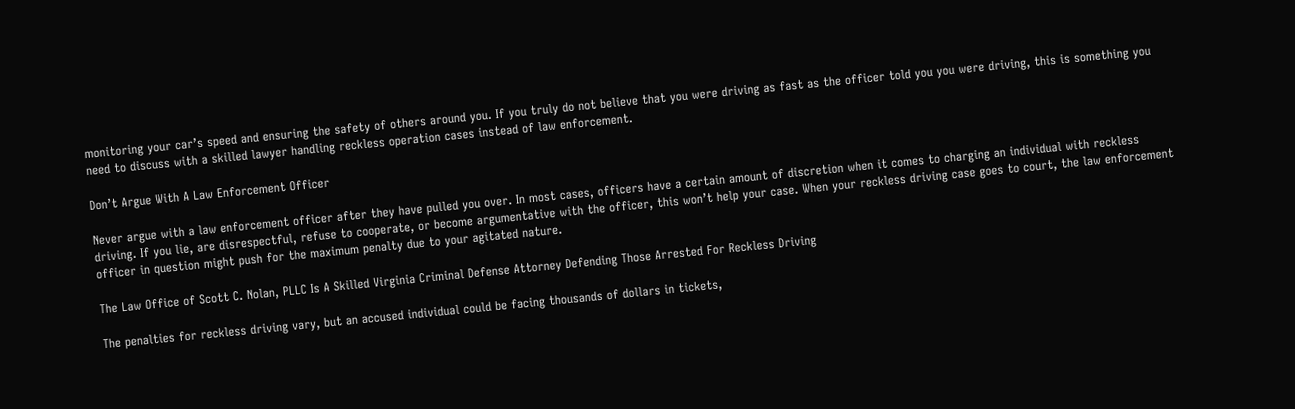monitoring your car’s speed and ensuring the safety of others around you. If you truly do not believe that you were driving as fast as the officer told you you were driving, this is something you need to discuss with a skilled lawyer handling reckless operation cases instead of law enforcement.

Don’t Argue With A Law Enforcement Officer

Never argue with a law enforcement officer after they have pulled you over. In most cases, officers have a certain amount of discretion when it comes to charging an individual with reckless driving. If you lie, are disrespectful, refuse to cooperate, or become argumentative with the officer, this won’t help your case. When your reckless driving case goes to court, the law enforcement officer in question might push for the maximum penalty due to your agitated nature.

The Law Office of Scott C. Nolan, PLLC Is A Skilled Virginia Criminal Defense Attorney Defending Those Arrested For Reckless Driving

The penalties for reckless driving vary, but an accused individual could be facing thousands of dollars in tickets,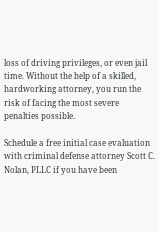loss of driving privileges, or even jail time. Without the help of a skilled, hardworking attorney, you run the risk of facing the most severe penalties possible.

Schedule a free initial case evaluation with criminal defense attorney Scott C. Nolan, PLLC if you have been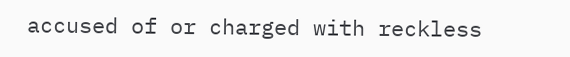accused of or charged with reckless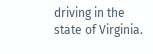driving in the state of Virginia.